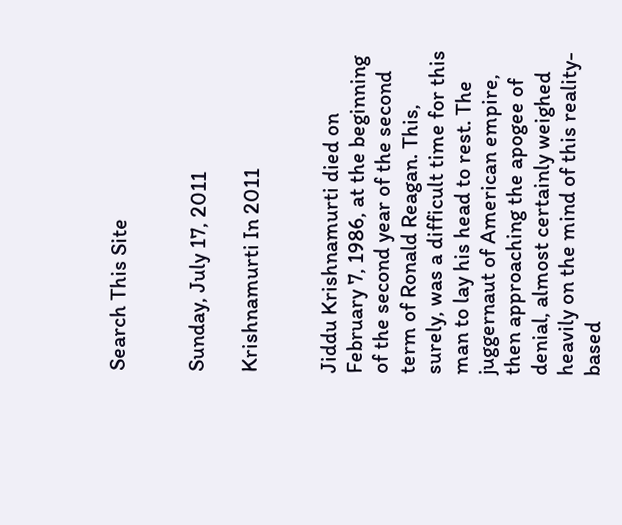Search This Site


Sunday, July 17, 2011

Krishnamurti In 2011


Jiddu Krishnamurti died on February 7, 1986, at the beginning of the second year of the second term of Ronald Reagan. This, surely, was a difficult time for this man to lay his head to rest. The juggernaut of American empire, then approaching the apogee of denial, almost certainly weighed heavily on the mind of this reality-based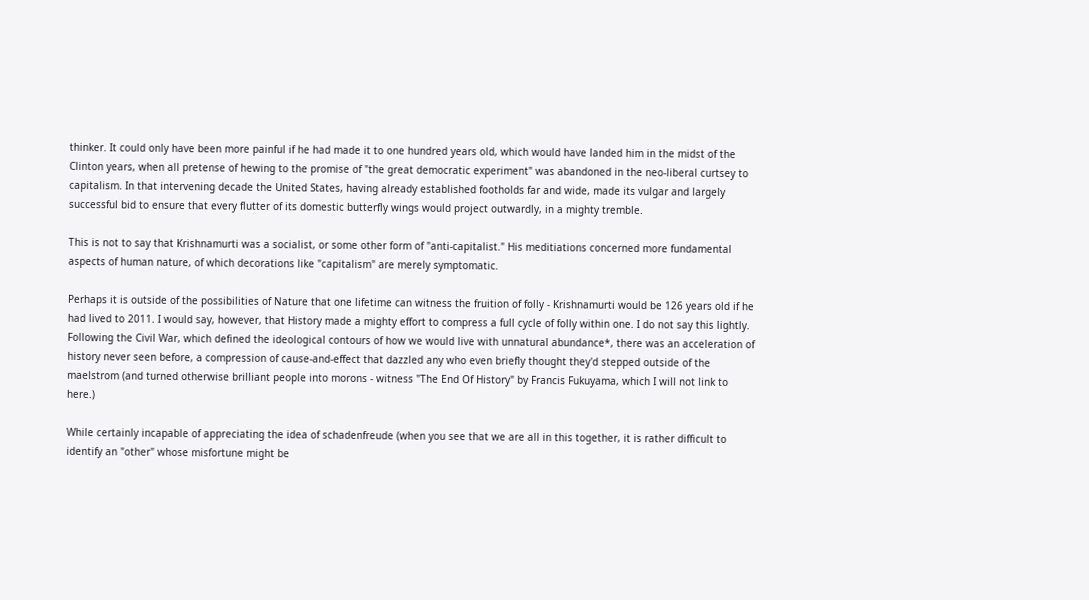thinker. It could only have been more painful if he had made it to one hundred years old, which would have landed him in the midst of the Clinton years, when all pretense of hewing to the promise of "the great democratic experiment" was abandoned in the neo-liberal curtsey to capitalism. In that intervening decade the United States, having already established footholds far and wide, made its vulgar and largely successful bid to ensure that every flutter of its domestic butterfly wings would project outwardly, in a mighty tremble.

This is not to say that Krishnamurti was a socialist, or some other form of "anti-capitalist." His meditiations concerned more fundamental aspects of human nature, of which decorations like "capitalism" are merely symptomatic.

Perhaps it is outside of the possibilities of Nature that one lifetime can witness the fruition of folly - Krishnamurti would be 126 years old if he had lived to 2011. I would say, however, that History made a mighty effort to compress a full cycle of folly within one. I do not say this lightly. Following the Civil War, which defined the ideological contours of how we would live with unnatural abundance*, there was an acceleration of history never seen before, a compression of cause-and-effect that dazzled any who even briefly thought they'd stepped outside of the maelstrom (and turned otherwise brilliant people into morons - witness "The End Of History" by Francis Fukuyama, which I will not link to here.)

While certainly incapable of appreciating the idea of schadenfreude (when you see that we are all in this together, it is rather difficult to identify an "other" whose misfortune might be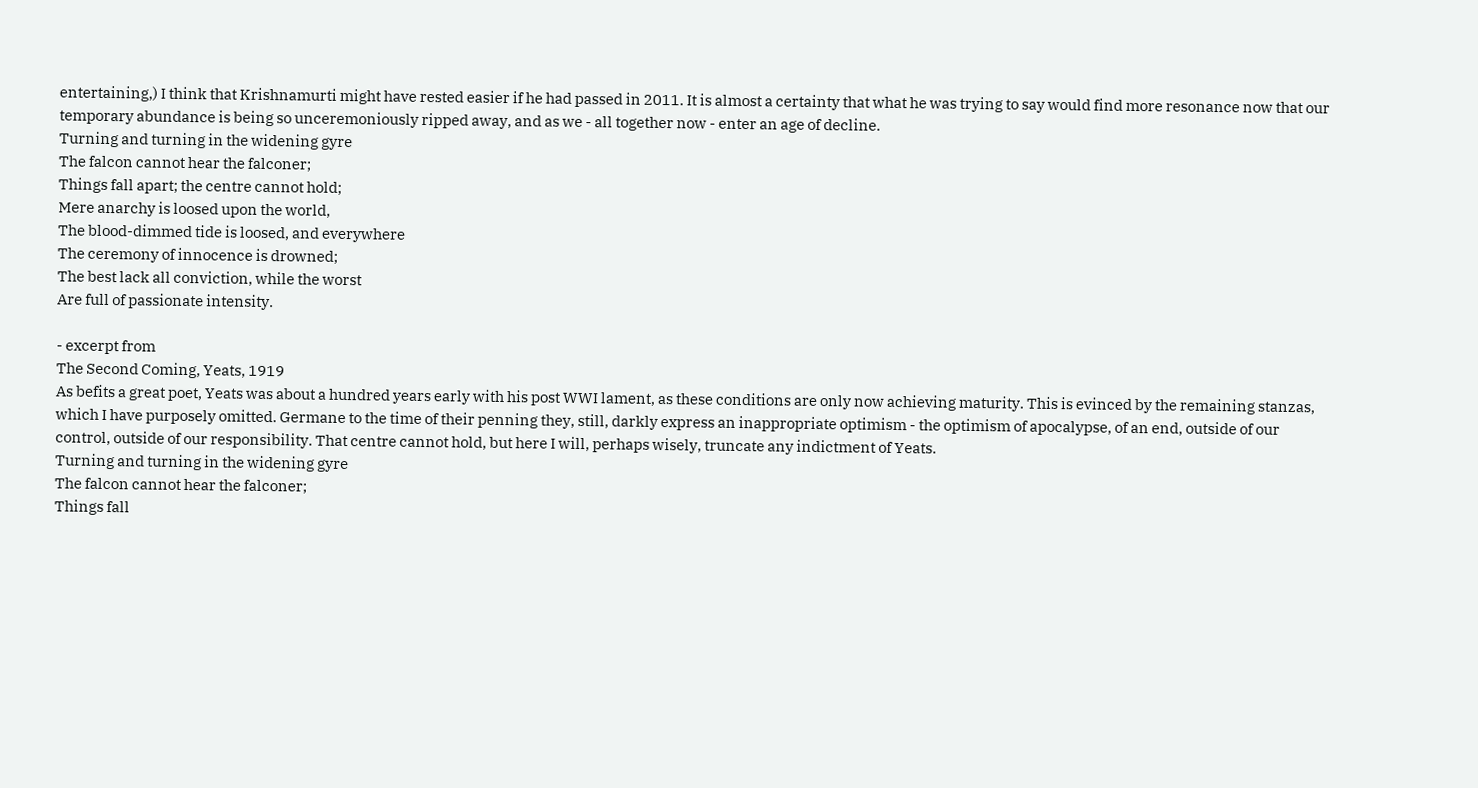entertaining,) I think that Krishnamurti might have rested easier if he had passed in 2011. It is almost a certainty that what he was trying to say would find more resonance now that our temporary abundance is being so unceremoniously ripped away, and as we - all together now - enter an age of decline.
Turning and turning in the widening gyre
The falcon cannot hear the falconer;
Things fall apart; the centre cannot hold;
Mere anarchy is loosed upon the world,
The blood-dimmed tide is loosed, and everywhere
The ceremony of innocence is drowned;
The best lack all conviction, while the worst
Are full of passionate intensity.

- excerpt from
The Second Coming, Yeats, 1919
As befits a great poet, Yeats was about a hundred years early with his post WWI lament, as these conditions are only now achieving maturity. This is evinced by the remaining stanzas, which I have purposely omitted. Germane to the time of their penning they, still, darkly express an inappropriate optimism - the optimism of apocalypse, of an end, outside of our control, outside of our responsibility. That centre cannot hold, but here I will, perhaps wisely, truncate any indictment of Yeats.
Turning and turning in the widening gyre
The falcon cannot hear the falconer;
Things fall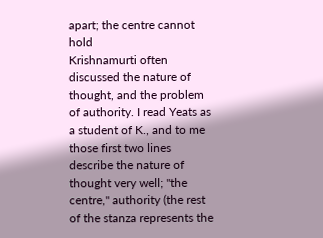apart; the centre cannot hold
Krishnamurti often discussed the nature of thought, and the problem of authority. I read Yeats as a student of K., and to me those first two lines describe the nature of thought very well; "the centre," authority (the rest of the stanza represents the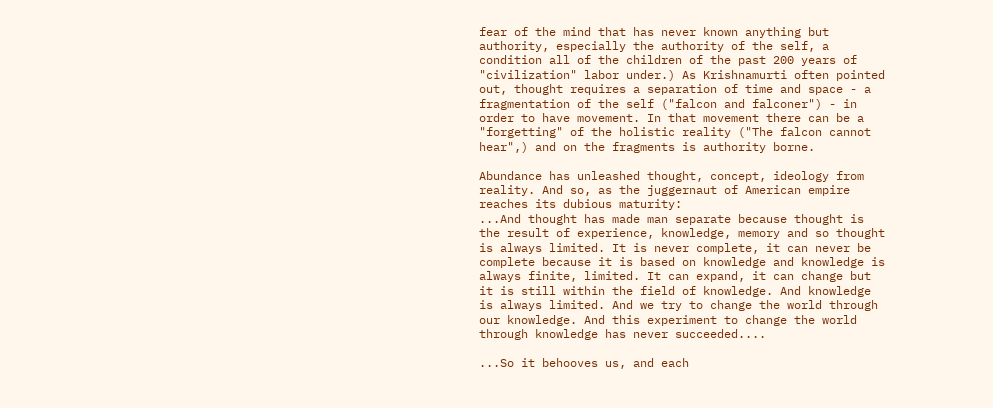fear of the mind that has never known anything but authority, especially the authority of the self, a condition all of the children of the past 200 years of "civilization" labor under.) As Krishnamurti often pointed out, thought requires a separation of time and space - a fragmentation of the self ("falcon and falconer") - in order to have movement. In that movement there can be a "forgetting" of the holistic reality ("The falcon cannot hear",) and on the fragments is authority borne.

Abundance has unleashed thought, concept, ideology from reality. And so, as the juggernaut of American empire reaches its dubious maturity:
...And thought has made man separate because thought is the result of experience, knowledge, memory and so thought is always limited. It is never complete, it can never be complete because it is based on knowledge and knowledge is always finite, limited. It can expand, it can change but it is still within the field of knowledge. And knowledge is always limited. And we try to change the world through our knowledge. And this experiment to change the world through knowledge has never succeeded....

...So it behooves us, and each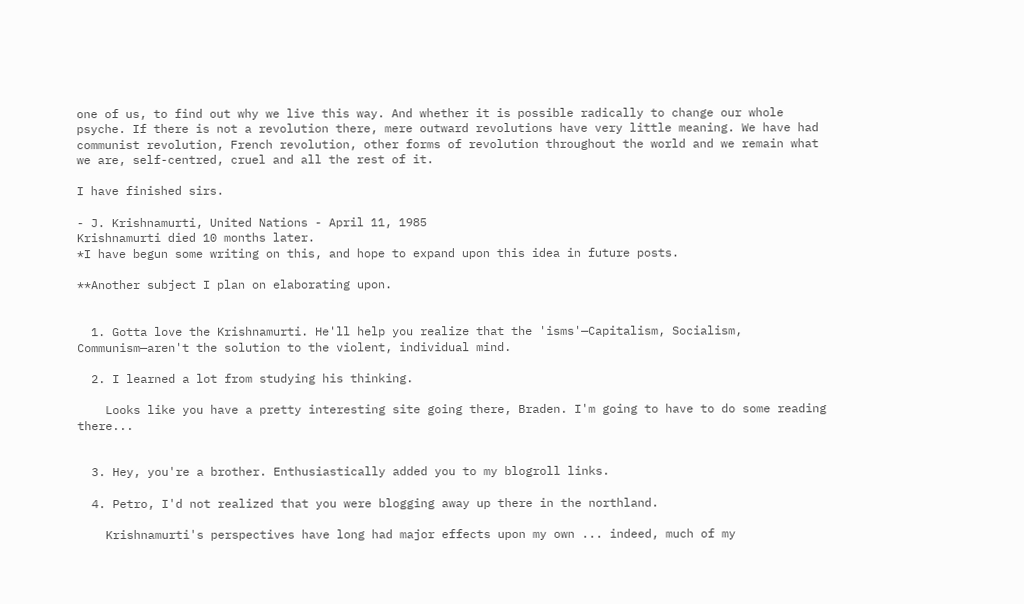one of us, to find out why we live this way. And whether it is possible radically to change our whole psyche. If there is not a revolution there, mere outward revolutions have very little meaning. We have had communist revolution, French revolution, other forms of revolution throughout the world and we remain what we are, self-centred, cruel and all the rest of it.

I have finished sirs.

- J. Krishnamurti, United Nations - April 11, 1985
Krishnamurti died 10 months later.
*I have begun some writing on this, and hope to expand upon this idea in future posts.

**Another subject I plan on elaborating upon.


  1. Gotta love the Krishnamurti. He'll help you realize that the 'isms'—Capitalism, Socialism, Communism—aren't the solution to the violent, individual mind.

  2. I learned a lot from studying his thinking.

    Looks like you have a pretty interesting site going there, Braden. I'm going to have to do some reading there...


  3. Hey, you're a brother. Enthusiastically added you to my blogroll links.

  4. Petro, I'd not realized that you were blogging away up there in the northland.

    Krishnamurti's perspectives have long had major effects upon my own ... indeed, much of my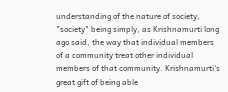understanding of the nature of society, "society" being simply, as Krishnamurti long ago said, the way that individual members of a community treat other individual members of that community. Krishnamurti's great gift of being able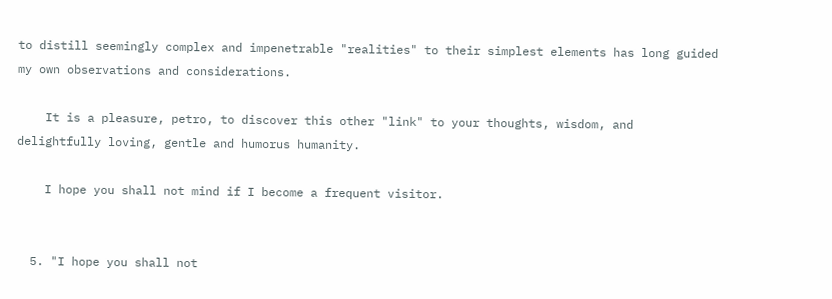to distill seemingly complex and impenetrable "realities" to their simplest elements has long guided my own observations and considerations.

    It is a pleasure, petro, to discover this other "link" to your thoughts, wisdom, and delightfully loving, gentle and humorus humanity.

    I hope you shall not mind if I become a frequent visitor.


  5. "I hope you shall not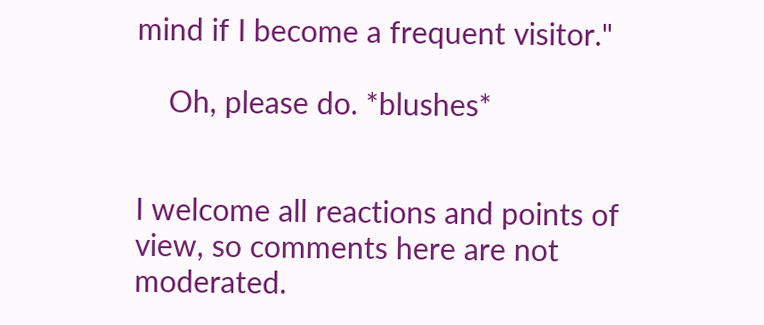mind if I become a frequent visitor."

    Oh, please do. *blushes*


I welcome all reactions and points of view, so comments here are not moderated.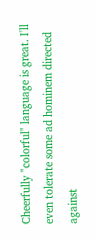Cheerfully "colorful" language is great. I'll even tolerate some ad hominem directed against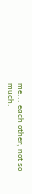me... each other, not so much.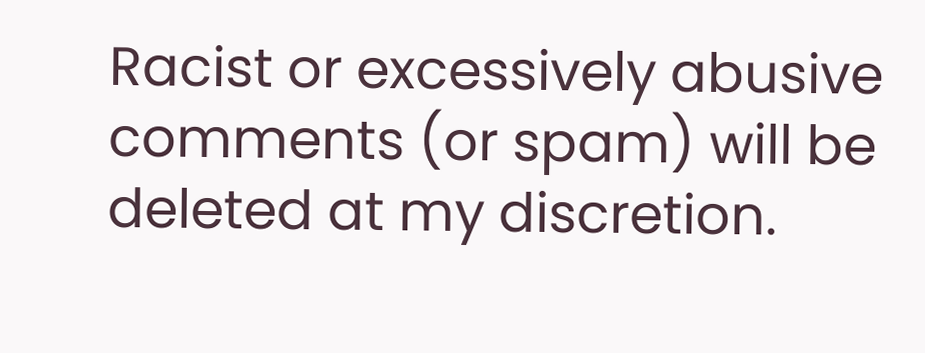Racist or excessively abusive comments (or spam) will be deleted at my discretion.